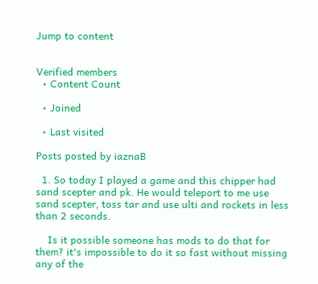Jump to content


Verified members
  • Content Count

  • Joined

  • Last visited

Posts posted by iaznaB

  1. So today I played a game and this chipper had sand scepter and pk. He would teleport to me use sand scepter, toss tar and use ulti and rockets in less than 2 seconds.

    Is it possible someone has mods to do that for them? it's impossible to do it so fast without missing any of the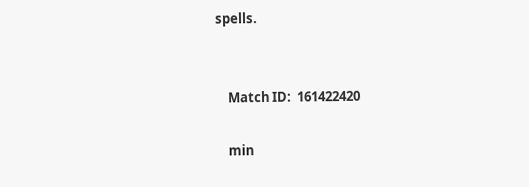spells.


    Match ID:  161422420

    min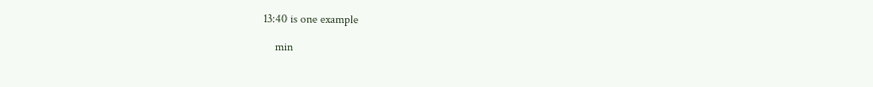13:40 is one example

    min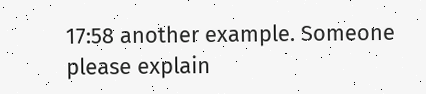17:58 another example. Someone please explain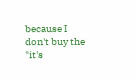because I don't buy the "it's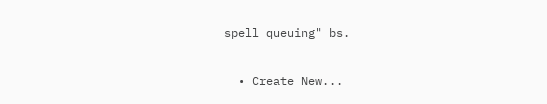spell queuing" bs.

  • Create New...